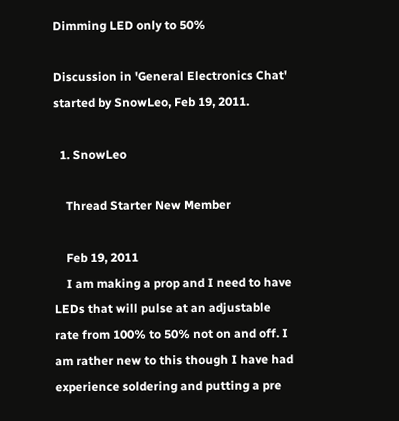Dimming LED only to 50%

Discussion in 'General Electronics Chat' started by SnowLeo, Feb 19, 2011.

  1. SnowLeo

    Thread Starter New Member

    Feb 19, 2011
    I am making a prop and I need to have LEDs that will pulse at an adjustable rate from 100% to 50% not on and off. I am rather new to this though I have had experience soldering and putting a pre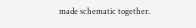made schematic together.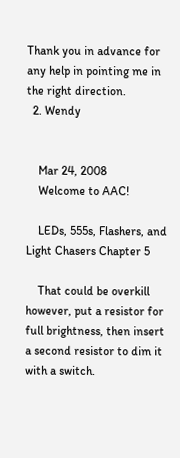Thank you in advance for any help in pointing me in the right direction.
  2. Wendy


    Mar 24, 2008
    Welcome to AAC!

    LEDs, 555s, Flashers, and Light Chasers Chapter 5

    That could be overkill however, put a resistor for full brightness, then insert a second resistor to dim it with a switch.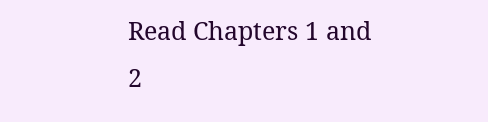Read Chapters 1 and 2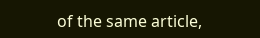of the same article,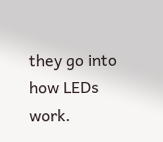they go into how LEDs work.